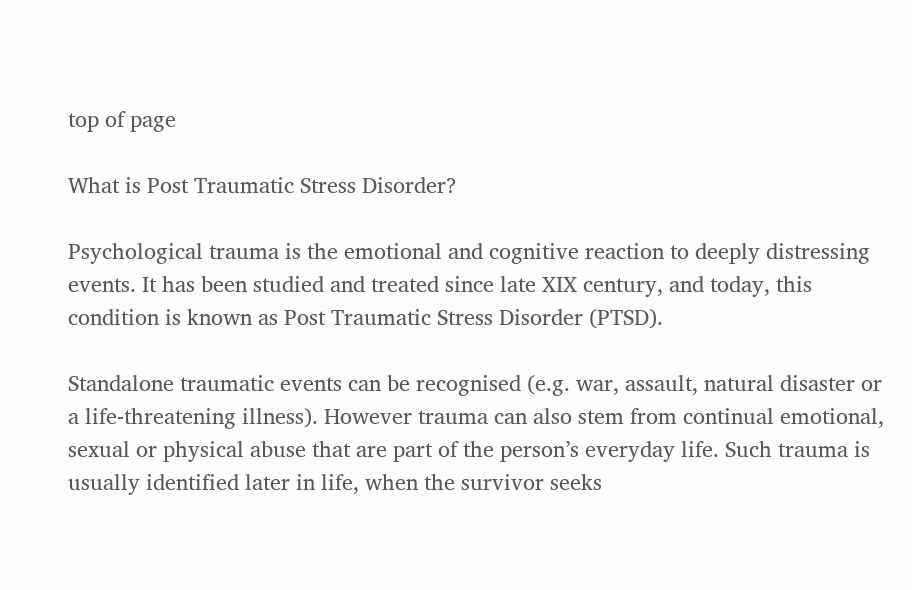top of page

What is Post Traumatic Stress Disorder?

Psychological trauma is the emotional and cognitive reaction to deeply distressing events. It has been studied and treated since late XIX century, and today, this condition is known as Post Traumatic Stress Disorder (PTSD).

Standalone traumatic events can be recognised (e.g. war, assault, natural disaster or a life-threatening illness). However trauma can also stem from continual emotional, sexual or physical abuse that are part of the person’s everyday life. Such trauma is usually identified later in life, when the survivor seeks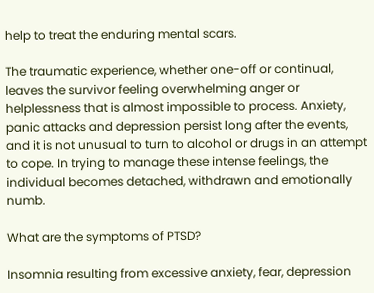help to treat the enduring mental scars.

The traumatic experience, whether one-off or continual, leaves the survivor feeling overwhelming anger or helplessness that is almost impossible to process. Anxiety, panic attacks and depression persist long after the events, and it is not unusual to turn to alcohol or drugs in an attempt to cope. In trying to manage these intense feelings, the individual becomes detached, withdrawn and emotionally numb.

What are the symptoms of PTSD?

Insomnia resulting from excessive anxiety, fear, depression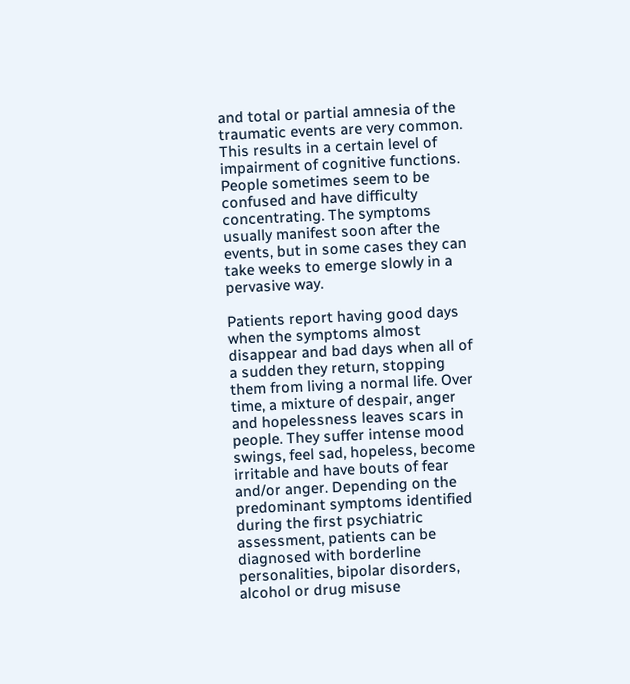and total or partial amnesia of the traumatic events are very common. This results in a certain level of impairment of cognitive functions. People sometimes seem to be confused and have difficulty concentrating. The symptoms usually manifest soon after the events, but in some cases they can take weeks to emerge slowly in a pervasive way.

Patients report having good days when the symptoms almost disappear and bad days when all of a sudden they return, stopping them from living a normal life. Over time, a mixture of despair, anger and hopelessness leaves scars in people. They suffer intense mood swings, feel sad, hopeless, become irritable and have bouts of fear and/or anger. Depending on the predominant symptoms identified during the first psychiatric assessment, patients can be diagnosed with borderline personalities, bipolar disorders, alcohol or drug misuse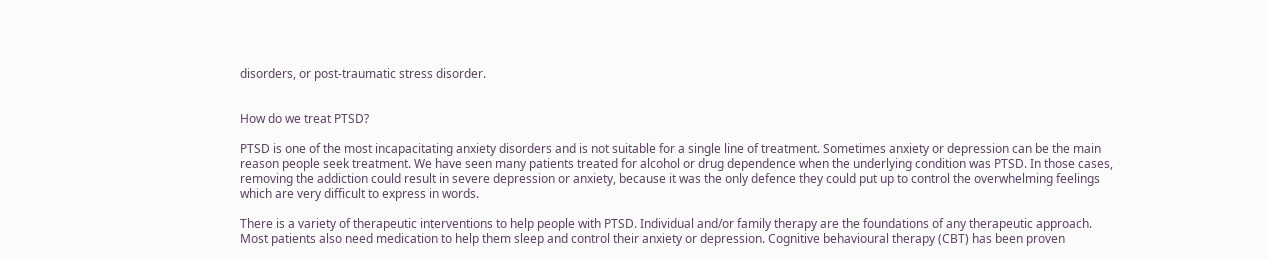disorders, or post-traumatic stress disorder.


How do we treat PTSD?

PTSD is one of the most incapacitating anxiety disorders and is not suitable for a single line of treatment. Sometimes anxiety or depression can be the main reason people seek treatment. We have seen many patients treated for alcohol or drug dependence when the underlying condition was PTSD. In those cases, removing the addiction could result in severe depression or anxiety, because it was the only defence they could put up to control the overwhelming feelings which are very difficult to express in words.

There is a variety of therapeutic interventions to help people with PTSD. Individual and/or family therapy are the foundations of any therapeutic approach. Most patients also need medication to help them sleep and control their anxiety or depression. Cognitive behavioural therapy (CBT) has been proven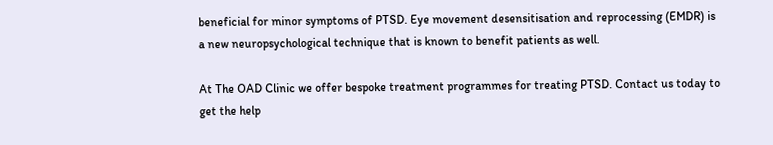beneficial for minor symptoms of PTSD. Eye movement desensitisation and reprocessing (EMDR) is a new neuropsychological technique that is known to benefit patients as well.

At The OAD Clinic we offer bespoke treatment programmes for treating PTSD. Contact us today to get the help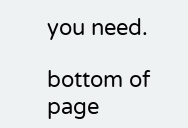you need.

bottom of page